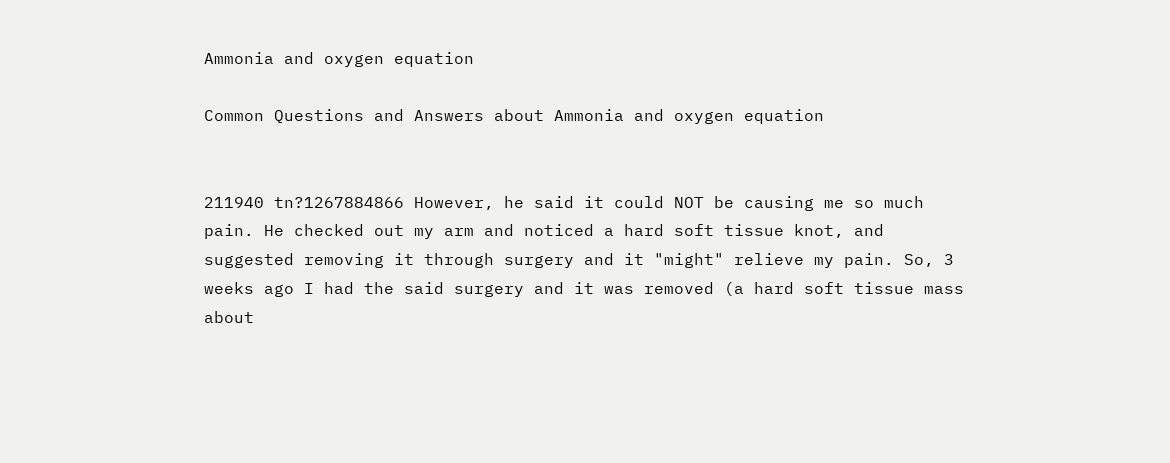Ammonia and oxygen equation

Common Questions and Answers about Ammonia and oxygen equation


211940 tn?1267884866 However, he said it could NOT be causing me so much pain. He checked out my arm and noticed a hard soft tissue knot, and suggested removing it through surgery and it "might" relieve my pain. So, 3 weeks ago I had the said surgery and it was removed (a hard soft tissue mass about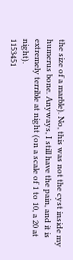the size of a marble). No, this was not the cyst inside my humerus bone. Anyways, I still have the pain, and it is extremely terrible at night (on a scale of 1 to 10, a 20 at night).
1153451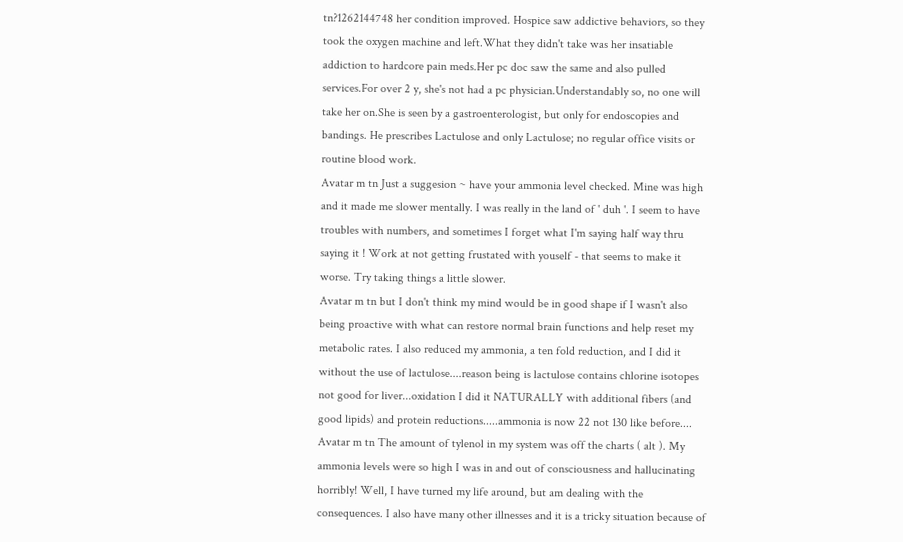tn?1262144748 her condition improved. Hospice saw addictive behaviors, so they took the oxygen machine and left.What they didn't take was her insatiable addiction to hardcore pain meds.Her pc doc saw the same and also pulled services.For over 2 y, she's not had a pc physician.Understandably so, no one will take her on.She is seen by a gastroenterologist, but only for endoscopies and bandings. He prescribes Lactulose and only Lactulose; no regular office visits or routine blood work.
Avatar m tn Just a suggesion ~ have your ammonia level checked. Mine was high and it made me slower mentally. I was really in the land of ' duh '. I seem to have troubles with numbers, and sometimes I forget what I'm saying half way thru saying it ! Work at not getting frustated with youself - that seems to make it worse. Try taking things a little slower.
Avatar m tn but I don't think my mind would be in good shape if I wasn't also being proactive with what can restore normal brain functions and help reset my metabolic rates. I also reduced my ammonia, a ten fold reduction, and I did it without the use of lactulose....reason being is lactulose contains chlorine isotopes not good for liver...oxidation I did it NATURALLY with additional fibers (and good lipids) and protein reductions.....ammonia is now 22 not 130 like before....
Avatar m tn The amount of tylenol in my system was off the charts ( alt ). My ammonia levels were so high I was in and out of consciousness and hallucinating horribly! Well, I have turned my life around, but am dealing with the consequences. I also have many other illnesses and it is a tricky situation because of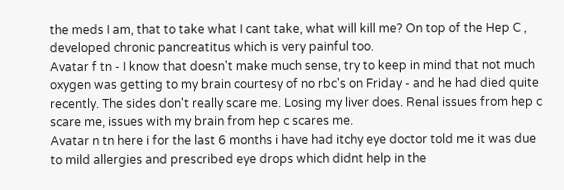the meds I am, that to take what I cant take, what will kill me? On top of the Hep C , developed chronic pancreatitus which is very painful too.
Avatar f tn - I know that doesn't make much sense, try to keep in mind that not much oxygen was getting to my brain courtesy of no rbc's on Friday - and he had died quite recently. The sides don't really scare me. Losing my liver does. Renal issues from hep c scare me, issues with my brain from hep c scares me.
Avatar n tn here i for the last 6 months i have had itchy eye doctor told me it was due to mild allergies and prescribed eye drops which didnt help in the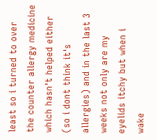least so i turned to over the counter allergy medicine which hasn't helped either (so i dont think it's allergies) and in the last 3 weeks not only are my eyelids itchy but when i wake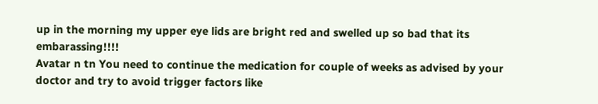up in the morning my upper eye lids are bright red and swelled up so bad that its embarassing!!!!
Avatar n tn You need to continue the medication for couple of weeks as advised by your doctor and try to avoid trigger factors like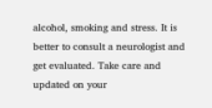alcohol, smoking and stress. It is better to consult a neurologist and get evaluated. Take care and updated on your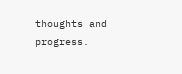thoughts and progress.